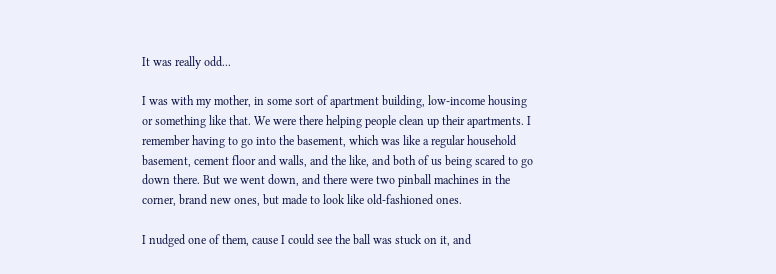It was really odd...

I was with my mother, in some sort of apartment building, low-income housing or something like that. We were there helping people clean up their apartments. I remember having to go into the basement, which was like a regular household basement, cement floor and walls, and the like, and both of us being scared to go down there. But we went down, and there were two pinball machines in the corner, brand new ones, but made to look like old-fashioned ones.

I nudged one of them, cause I could see the ball was stuck on it, and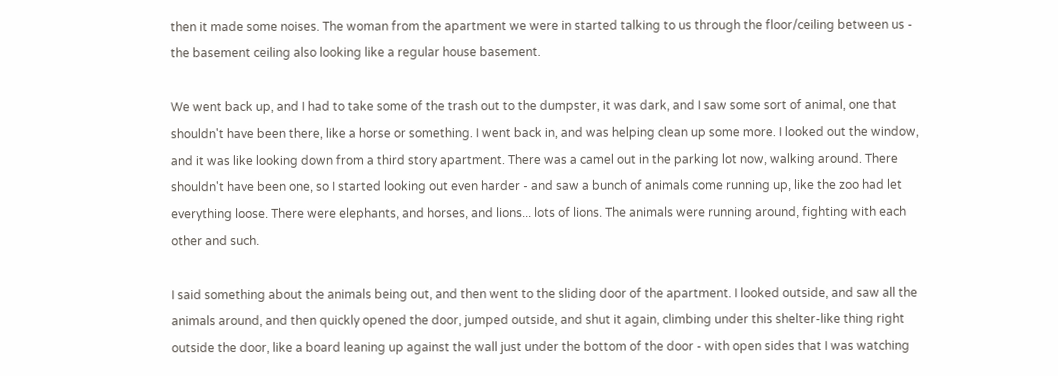then it made some noises. The woman from the apartment we were in started talking to us through the floor/ceiling between us - the basement ceiling also looking like a regular house basement.

We went back up, and I had to take some of the trash out to the dumpster, it was dark, and I saw some sort of animal, one that shouldn't have been there, like a horse or something. I went back in, and was helping clean up some more. I looked out the window, and it was like looking down from a third story apartment. There was a camel out in the parking lot now, walking around. There shouldn't have been one, so I started looking out even harder - and saw a bunch of animals come running up, like the zoo had let everything loose. There were elephants, and horses, and lions... lots of lions. The animals were running around, fighting with each other and such.

I said something about the animals being out, and then went to the sliding door of the apartment. I looked outside, and saw all the animals around, and then quickly opened the door, jumped outside, and shut it again, climbing under this shelter-like thing right outside the door, like a board leaning up against the wall just under the bottom of the door - with open sides that I was watching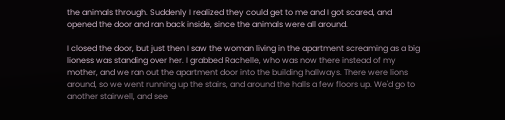the animals through. Suddenly I realized they could get to me and I got scared, and opened the door and ran back inside, since the animals were all around.

I closed the door, but just then I saw the woman living in the apartment screaming as a big lioness was standing over her. I grabbed Rachelle, who was now there instead of my mother, and we ran out the apartment door into the building hallways. There were lions around, so we went running up the stairs, and around the halls a few floors up. We'd go to another stairwell, and see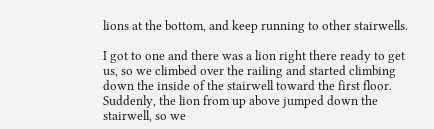lions at the bottom, and keep running to other stairwells.

I got to one and there was a lion right there ready to get us, so we climbed over the railing and started climbing down the inside of the stairwell toward the first floor. Suddenly, the lion from up above jumped down the stairwell, so we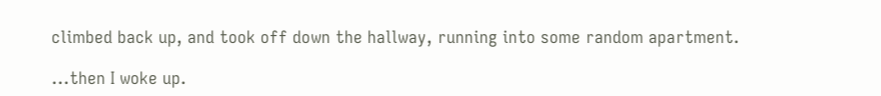climbed back up, and took off down the hallway, running into some random apartment.

...then I woke up.